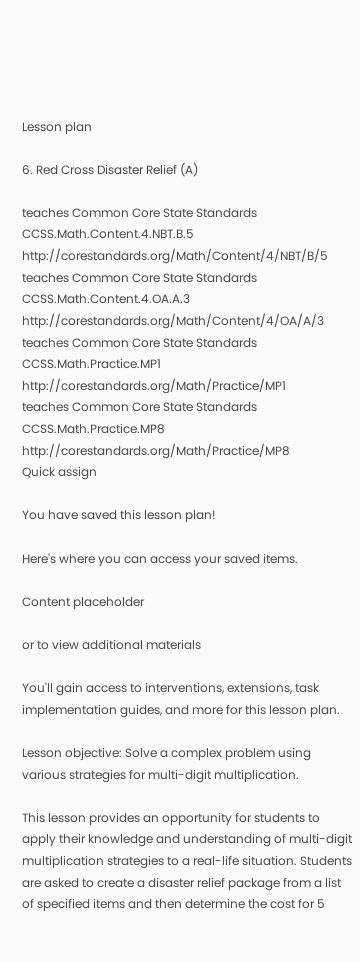Lesson plan

6. Red Cross Disaster Relief (A)

teaches Common Core State Standards CCSS.Math.Content.4.NBT.B.5 http://corestandards.org/Math/Content/4/NBT/B/5
teaches Common Core State Standards CCSS.Math.Content.4.OA.A.3 http://corestandards.org/Math/Content/4/OA/A/3
teaches Common Core State Standards CCSS.Math.Practice.MP1 http://corestandards.org/Math/Practice/MP1
teaches Common Core State Standards CCSS.Math.Practice.MP8 http://corestandards.org/Math/Practice/MP8
Quick assign

You have saved this lesson plan!

Here's where you can access your saved items.

Content placeholder

or to view additional materials

You'll gain access to interventions, extensions, task implementation guides, and more for this lesson plan.

Lesson objective: Solve a complex problem using various strategies for multi-digit multiplication.

This lesson provides an opportunity for students to apply their knowledge and understanding of multi-digit multiplication strategies to a real-life situation. Students are asked to create a disaster relief package from a list of specified items and then determine the cost for 5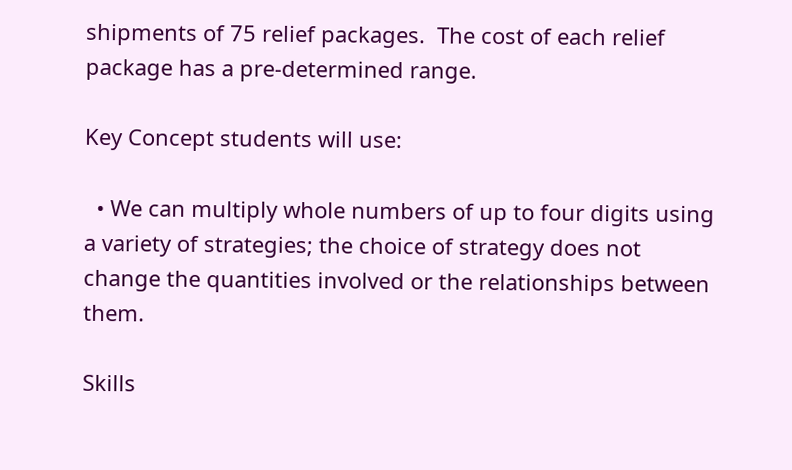shipments of 75 relief packages.  The cost of each relief package has a pre-determined range.

Key Concept students will use:

  • We can multiply whole numbers of up to four digits using a variety of strategies; the choice of strategy does not change the quantities involved or the relationships between them.

Skills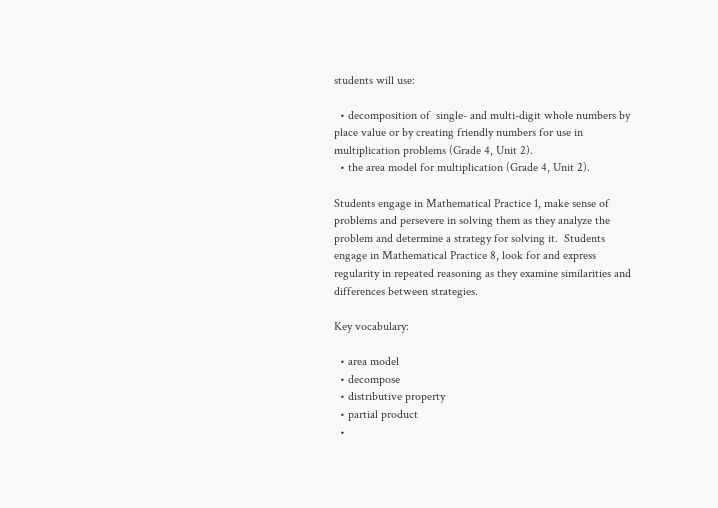students will use:

  • decomposition of  single- and multi-digit whole numbers by place value or by creating friendly numbers for use in multiplication problems (Grade 4, Unit 2).
  • the area model for multiplication (Grade 4, Unit 2).

Students engage in Mathematical Practice 1, make sense of problems and persevere in solving them as they analyze the problem and determine a strategy for solving it.  Students engage in Mathematical Practice 8, look for and express regularity in repeated reasoning as they examine similarities and differences between strategies.

Key vocabulary:

  • area model
  • decompose
  • distributive property
  • partial product
  •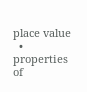place value
  • properties of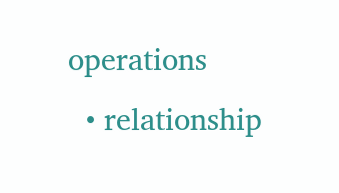operations
  • relationship